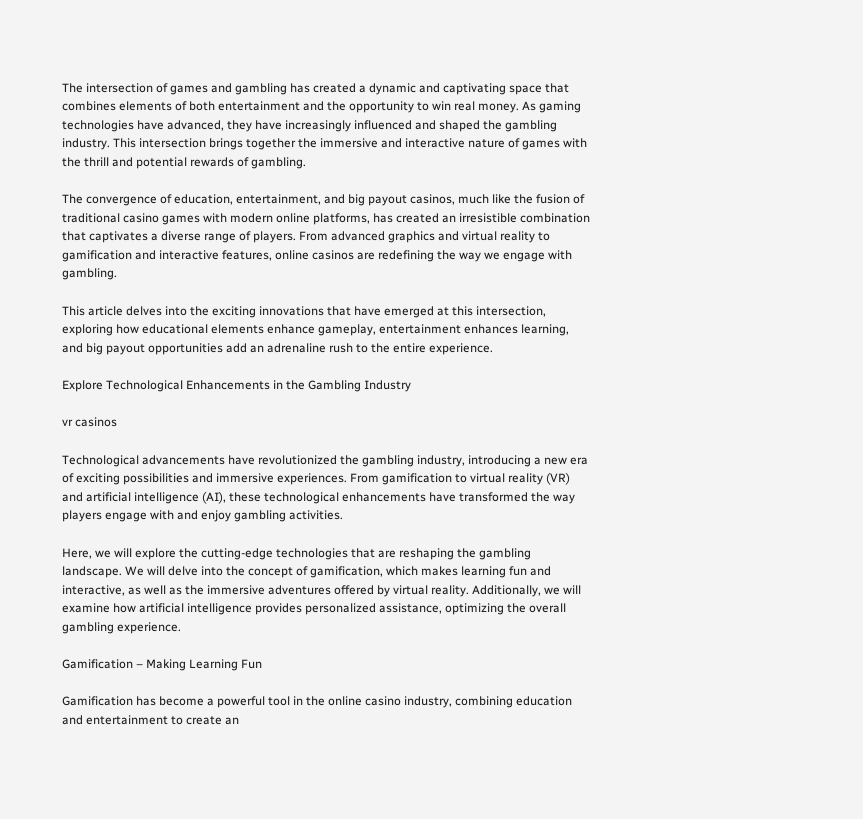The intersection of games and gambling has created a dynamic and captivating space that combines elements of both entertainment and the opportunity to win real money. As gaming technologies have advanced, they have increasingly influenced and shaped the gambling industry. This intersection brings together the immersive and interactive nature of games with the thrill and potential rewards of gambling.

The convergence of education, entertainment, and big payout casinos, much like the fusion of traditional casino games with modern online platforms, has created an irresistible combination that captivates a diverse range of players. From advanced graphics and virtual reality to gamification and interactive features, online casinos are redefining the way we engage with gambling.

This article delves into the exciting innovations that have emerged at this intersection, exploring how educational elements enhance gameplay, entertainment enhances learning, and big payout opportunities add an adrenaline rush to the entire experience.

Explore Technological Enhancements in the Gambling Industry

vr casinos

Technological advancements have revolutionized the gambling industry, introducing a new era of exciting possibilities and immersive experiences. From gamification to virtual reality (VR) and artificial intelligence (AI), these technological enhancements have transformed the way players engage with and enjoy gambling activities.

Here, we will explore the cutting-edge technologies that are reshaping the gambling landscape. We will delve into the concept of gamification, which makes learning fun and interactive, as well as the immersive adventures offered by virtual reality. Additionally, we will examine how artificial intelligence provides personalized assistance, optimizing the overall gambling experience.

Gamification – Making Learning Fun

Gamification has become a powerful tool in the online casino industry, combining education and entertainment to create an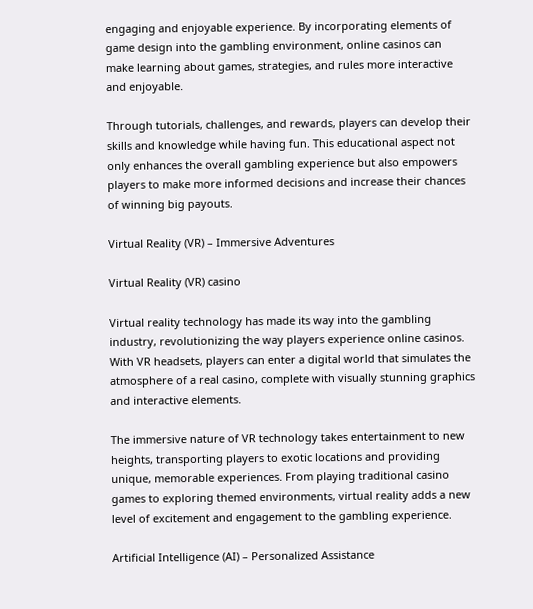engaging and enjoyable experience. By incorporating elements of game design into the gambling environment, online casinos can make learning about games, strategies, and rules more interactive and enjoyable.

Through tutorials, challenges, and rewards, players can develop their skills and knowledge while having fun. This educational aspect not only enhances the overall gambling experience but also empowers players to make more informed decisions and increase their chances of winning big payouts.

Virtual Reality (VR) – Immersive Adventures

Virtual Reality (VR) casino

Virtual reality technology has made its way into the gambling industry, revolutionizing the way players experience online casinos. With VR headsets, players can enter a digital world that simulates the atmosphere of a real casino, complete with visually stunning graphics and interactive elements.

The immersive nature of VR technology takes entertainment to new heights, transporting players to exotic locations and providing unique, memorable experiences. From playing traditional casino games to exploring themed environments, virtual reality adds a new level of excitement and engagement to the gambling experience.

Artificial Intelligence (AI) – Personalized Assistance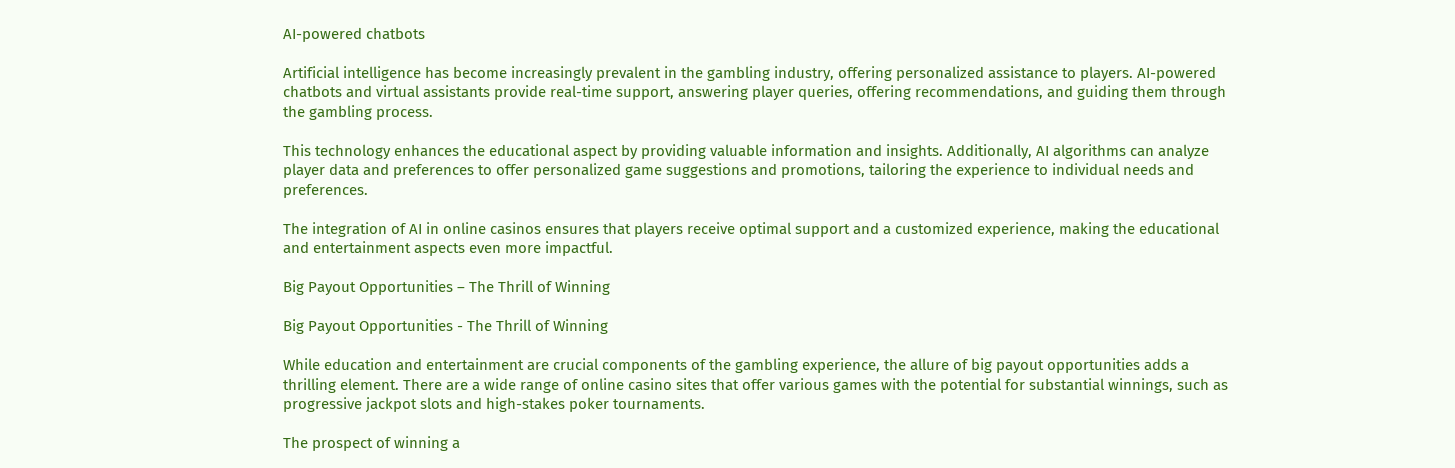AI-powered chatbots

Artificial intelligence has become increasingly prevalent in the gambling industry, offering personalized assistance to players. AI-powered chatbots and virtual assistants provide real-time support, answering player queries, offering recommendations, and guiding them through the gambling process.

This technology enhances the educational aspect by providing valuable information and insights. Additionally, AI algorithms can analyze player data and preferences to offer personalized game suggestions and promotions, tailoring the experience to individual needs and preferences.

The integration of AI in online casinos ensures that players receive optimal support and a customized experience, making the educational and entertainment aspects even more impactful.

Big Payout Opportunities – The Thrill of Winning

Big Payout Opportunities - The Thrill of Winning

While education and entertainment are crucial components of the gambling experience, the allure of big payout opportunities adds a thrilling element. There are a wide range of online casino sites that offer various games with the potential for substantial winnings, such as progressive jackpot slots and high-stakes poker tournaments.

The prospect of winning a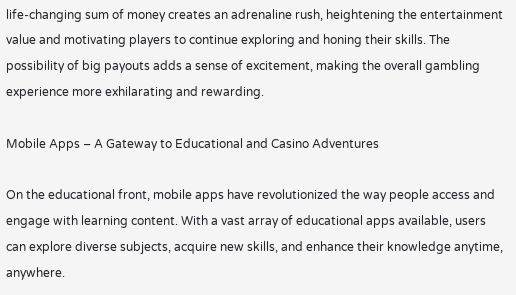life-changing sum of money creates an adrenaline rush, heightening the entertainment value and motivating players to continue exploring and honing their skills. The possibility of big payouts adds a sense of excitement, making the overall gambling experience more exhilarating and rewarding.

Mobile Apps – A Gateway to Educational and Casino Adventures

On the educational front, mobile apps have revolutionized the way people access and engage with learning content. With a vast array of educational apps available, users can explore diverse subjects, acquire new skills, and enhance their knowledge anytime, anywhere.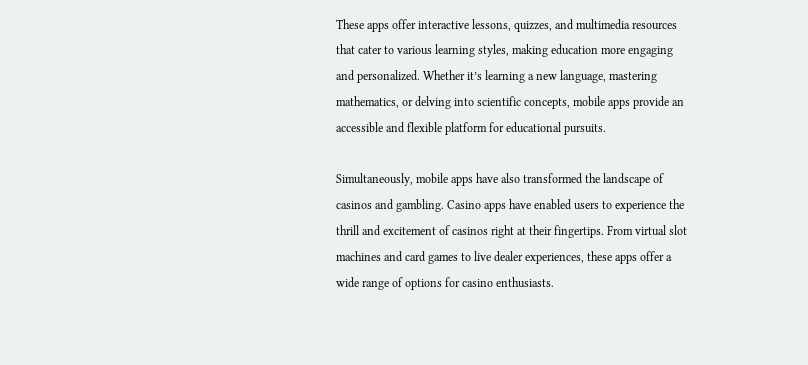These apps offer interactive lessons, quizzes, and multimedia resources that cater to various learning styles, making education more engaging and personalized. Whether it’s learning a new language, mastering mathematics, or delving into scientific concepts, mobile apps provide an accessible and flexible platform for educational pursuits.

Simultaneously, mobile apps have also transformed the landscape of casinos and gambling. Casino apps have enabled users to experience the thrill and excitement of casinos right at their fingertips. From virtual slot machines and card games to live dealer experiences, these apps offer a wide range of options for casino enthusiasts.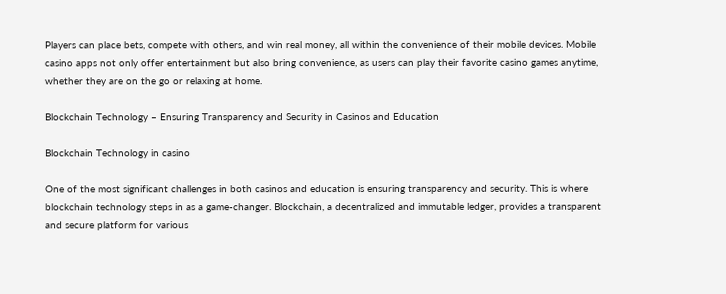Players can place bets, compete with others, and win real money, all within the convenience of their mobile devices. Mobile casino apps not only offer entertainment but also bring convenience, as users can play their favorite casino games anytime, whether they are on the go or relaxing at home.

Blockchain Technology – Ensuring Transparency and Security in Casinos and Education

Blockchain Technology in casino

One of the most significant challenges in both casinos and education is ensuring transparency and security. This is where blockchain technology steps in as a game-changer. Blockchain, a decentralized and immutable ledger, provides a transparent and secure platform for various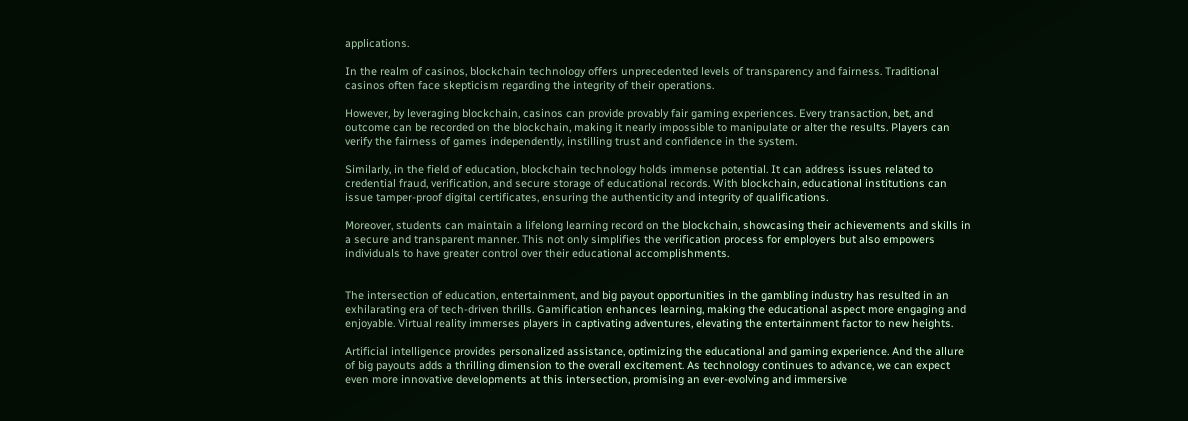applications.

In the realm of casinos, blockchain technology offers unprecedented levels of transparency and fairness. Traditional casinos often face skepticism regarding the integrity of their operations.

However, by leveraging blockchain, casinos can provide provably fair gaming experiences. Every transaction, bet, and outcome can be recorded on the blockchain, making it nearly impossible to manipulate or alter the results. Players can verify the fairness of games independently, instilling trust and confidence in the system.

Similarly, in the field of education, blockchain technology holds immense potential. It can address issues related to credential fraud, verification, and secure storage of educational records. With blockchain, educational institutions can issue tamper-proof digital certificates, ensuring the authenticity and integrity of qualifications.

Moreover, students can maintain a lifelong learning record on the blockchain, showcasing their achievements and skills in a secure and transparent manner. This not only simplifies the verification process for employers but also empowers individuals to have greater control over their educational accomplishments.


The intersection of education, entertainment, and big payout opportunities in the gambling industry has resulted in an exhilarating era of tech-driven thrills. Gamification enhances learning, making the educational aspect more engaging and enjoyable. Virtual reality immerses players in captivating adventures, elevating the entertainment factor to new heights.

Artificial intelligence provides personalized assistance, optimizing the educational and gaming experience. And the allure of big payouts adds a thrilling dimension to the overall excitement. As technology continues to advance, we can expect even more innovative developments at this intersection, promising an ever-evolving and immersive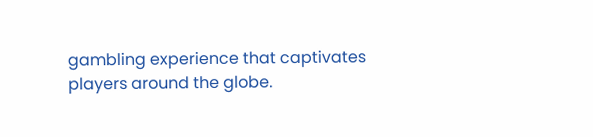gambling experience that captivates players around the globe.